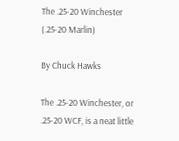The .25-20 Winchester (.25-20 Marlin)

By Chuck Hawks

The .25-20 Winchester, or .25-20 WCF, is a neat little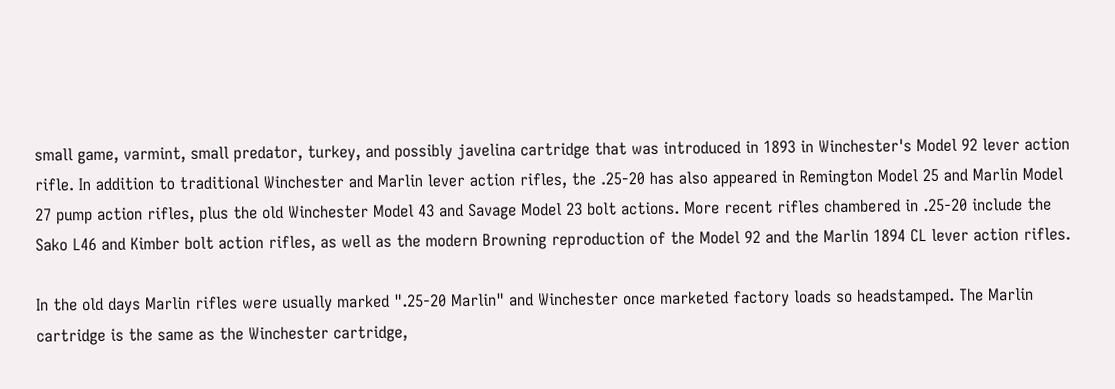small game, varmint, small predator, turkey, and possibly javelina cartridge that was introduced in 1893 in Winchester's Model 92 lever action rifle. In addition to traditional Winchester and Marlin lever action rifles, the .25-20 has also appeared in Remington Model 25 and Marlin Model 27 pump action rifles, plus the old Winchester Model 43 and Savage Model 23 bolt actions. More recent rifles chambered in .25-20 include the Sako L46 and Kimber bolt action rifles, as well as the modern Browning reproduction of the Model 92 and the Marlin 1894 CL lever action rifles.

In the old days Marlin rifles were usually marked ".25-20 Marlin" and Winchester once marketed factory loads so headstamped. The Marlin cartridge is the same as the Winchester cartridge,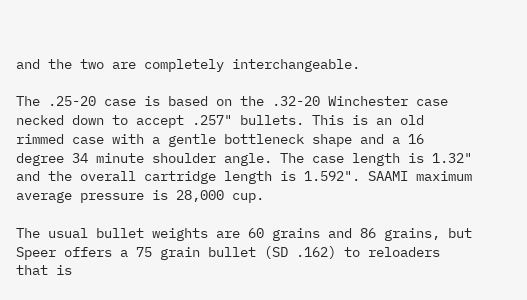and the two are completely interchangeable.

The .25-20 case is based on the .32-20 Winchester case necked down to accept .257" bullets. This is an old rimmed case with a gentle bottleneck shape and a 16 degree 34 minute shoulder angle. The case length is 1.32" and the overall cartridge length is 1.592". SAAMI maximum average pressure is 28,000 cup.

The usual bullet weights are 60 grains and 86 grains, but Speer offers a 75 grain bullet (SD .162) to reloaders that is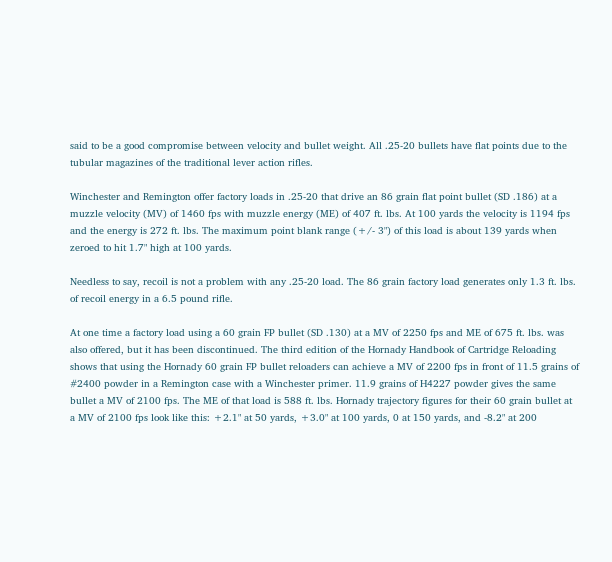said to be a good compromise between velocity and bullet weight. All .25-20 bullets have flat points due to the tubular magazines of the traditional lever action rifles.

Winchester and Remington offer factory loads in .25-20 that drive an 86 grain flat point bullet (SD .186) at a muzzle velocity (MV) of 1460 fps with muzzle energy (ME) of 407 ft. lbs. At 100 yards the velocity is 1194 fps and the energy is 272 ft. lbs. The maximum point blank range (+/- 3") of this load is about 139 yards when zeroed to hit 1.7" high at 100 yards.

Needless to say, recoil is not a problem with any .25-20 load. The 86 grain factory load generates only 1.3 ft. lbs. of recoil energy in a 6.5 pound rifle.

At one time a factory load using a 60 grain FP bullet (SD .130) at a MV of 2250 fps and ME of 675 ft. lbs. was also offered, but it has been discontinued. The third edition of the Hornady Handbook of Cartridge Reloading shows that using the Hornady 60 grain FP bullet reloaders can achieve a MV of 2200 fps in front of 11.5 grains of #2400 powder in a Remington case with a Winchester primer. 11.9 grains of H4227 powder gives the same bullet a MV of 2100 fps. The ME of that load is 588 ft. lbs. Hornady trajectory figures for their 60 grain bullet at a MV of 2100 fps look like this: +2.1" at 50 yards, +3.0" at 100 yards, 0 at 150 yards, and -8.2" at 200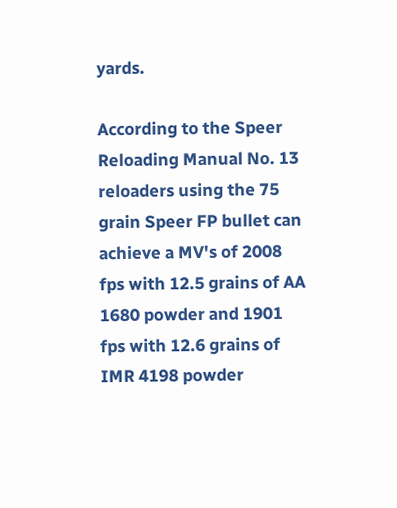yards.

According to the Speer Reloading Manual No. 13 reloaders using the 75 grain Speer FP bullet can achieve a MV's of 2008 fps with 12.5 grains of AA 1680 powder and 1901 fps with 12.6 grains of IMR 4198 powder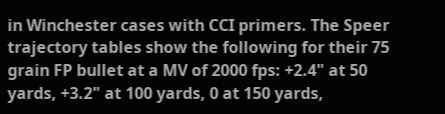in Winchester cases with CCI primers. The Speer trajectory tables show the following for their 75 grain FP bullet at a MV of 2000 fps: +2.4" at 50 yards, +3.2" at 100 yards, 0 at 150 yards,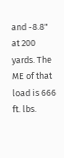and -8.8" at 200 yards. The ME of that load is 666 ft. lbs.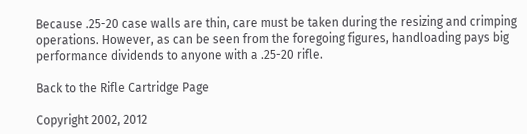Because .25-20 case walls are thin, care must be taken during the resizing and crimping operations. However, as can be seen from the foregoing figures, handloading pays big performance dividends to anyone with a .25-20 rifle.

Back to the Rifle Cartridge Page

Copyright 2002, 2012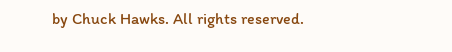by Chuck Hawks. All rights reserved.